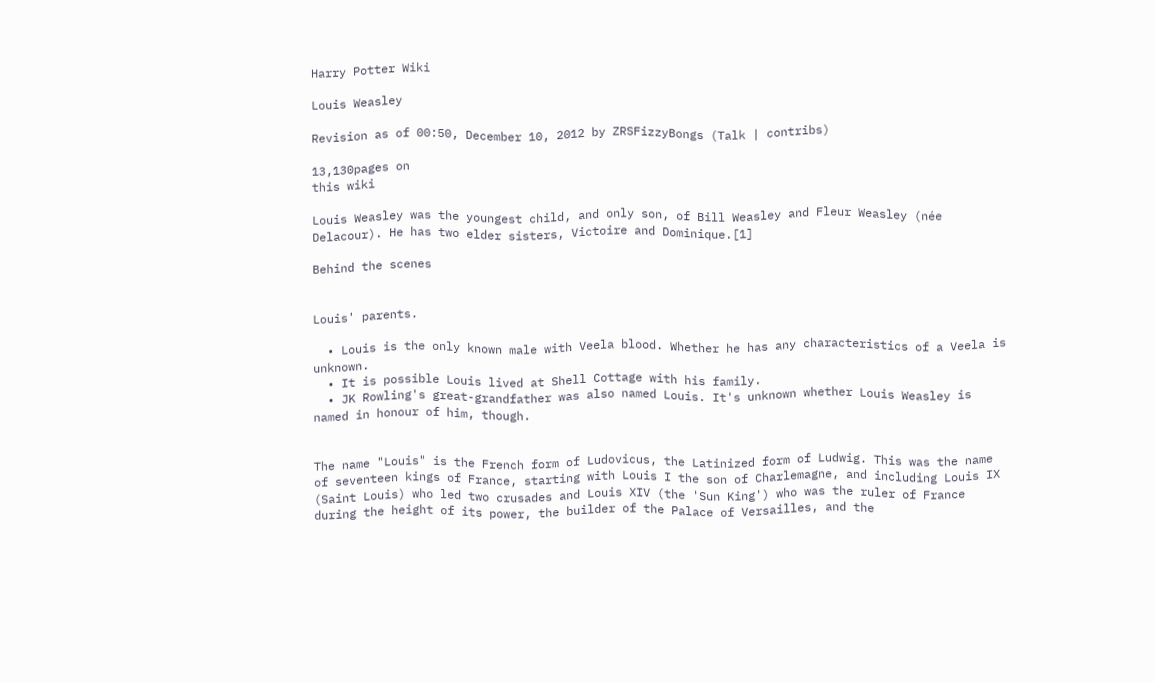Harry Potter Wiki

Louis Weasley

Revision as of 00:50, December 10, 2012 by ZRSFizzyBongs (Talk | contribs)

13,130pages on
this wiki

Louis Weasley was the youngest child, and only son, of Bill Weasley and Fleur Weasley (née Delacour). He has two elder sisters, Victoire and Dominique.[1]

Behind the scenes


Louis' parents.

  • Louis is the only known male with Veela blood. Whether he has any characteristics of a Veela is unknown.
  • It is possible Louis lived at Shell Cottage with his family.
  • JK Rowling's great-grandfather was also named Louis. It's unknown whether Louis Weasley is named in honour of him, though.


The name "Louis" is the French form of Ludovicus, the Latinized form of Ludwig. This was the name of seventeen kings of France, starting with Louis I the son of Charlemagne, and including Louis IX (Saint Louis) who led two crusades and Louis XIV (the 'Sun King') who was the ruler of France during the height of its power, the builder of the Palace of Versailles, and the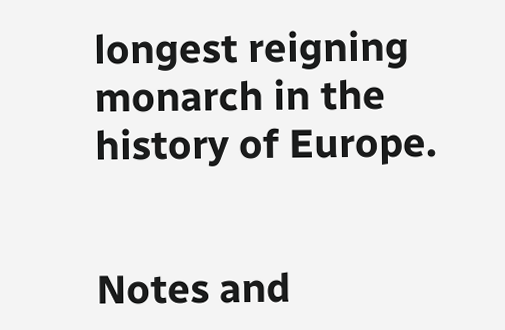longest reigning monarch in the history of Europe.


Notes and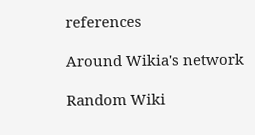references

Around Wikia's network

Random Wiki